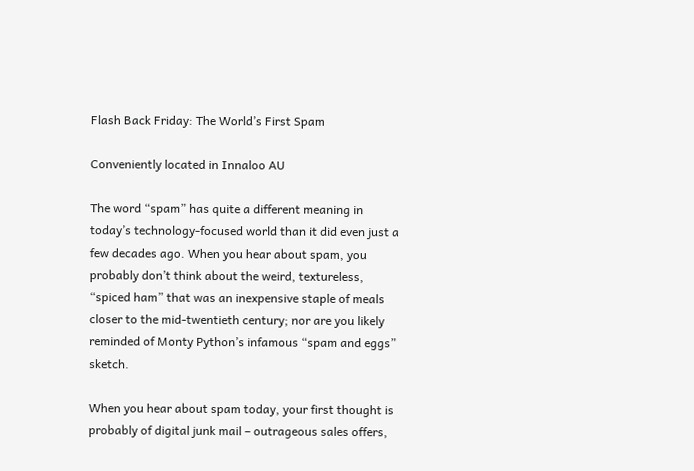Flash Back Friday: The World’s First Spam

Conveniently located in Innaloo AU

The word “spam” has quite a different meaning in today’s technology-focused world than it did even just a few decades ago. When you hear about spam, you probably don’t think about the weird, textureless, “spiced ham” that was an inexpensive staple of meals closer to the mid-twentieth century; nor are you likely reminded of Monty Python’s infamous “spam and eggs” sketch.

When you hear about spam today, your first thought is probably of digital junk mail – outrageous sales offers,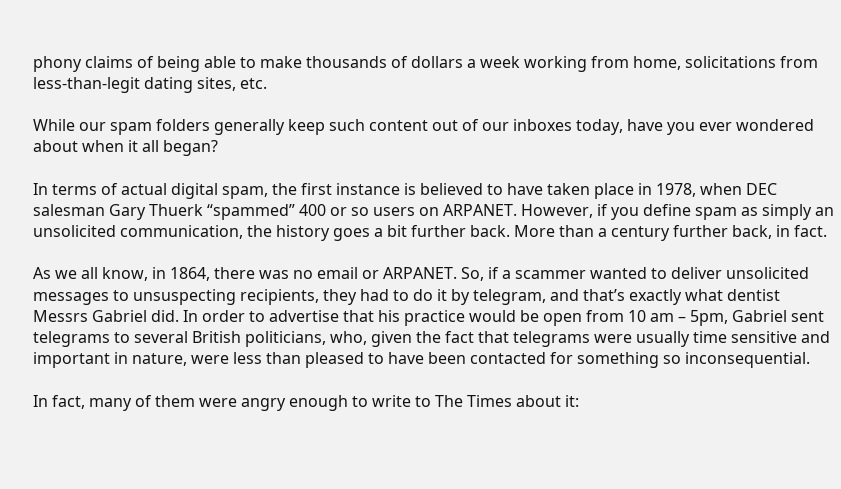phony claims of being able to make thousands of dollars a week working from home, solicitations from less-than-legit dating sites, etc.

While our spam folders generally keep such content out of our inboxes today, have you ever wondered about when it all began?

In terms of actual digital spam, the first instance is believed to have taken place in 1978, when DEC salesman Gary Thuerk “spammed” 400 or so users on ARPANET. However, if you define spam as simply an unsolicited communication, the history goes a bit further back. More than a century further back, in fact.

As we all know, in 1864, there was no email or ARPANET. So, if a scammer wanted to deliver unsolicited messages to unsuspecting recipients, they had to do it by telegram, and that’s exactly what dentist Messrs Gabriel did. In order to advertise that his practice would be open from 10 am – 5pm, Gabriel sent telegrams to several British politicians, who, given the fact that telegrams were usually time sensitive and important in nature, were less than pleased to have been contacted for something so inconsequential.

In fact, many of them were angry enough to write to The Times about it: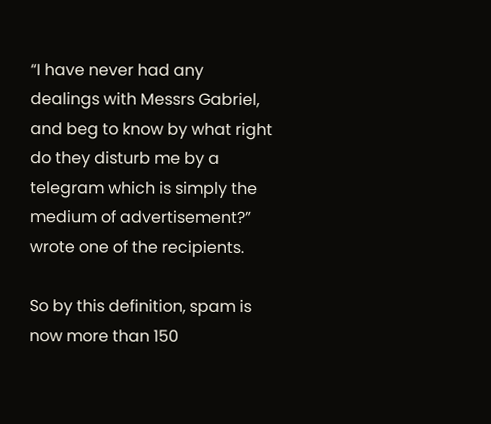“I have never had any dealings with Messrs Gabriel, and beg to know by what right do they disturb me by a telegram which is simply the medium of advertisement?” wrote one of the recipients.

So by this definition, spam is now more than 150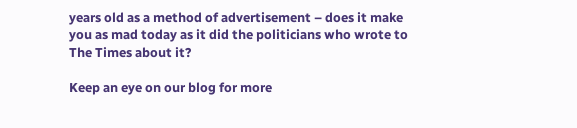years old as a method of advertisement – does it make you as mad today as it did the politicians who wrote to The Times about it?

Keep an eye on our blog for more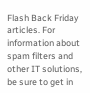Flash Back Friday articles. For information about spam filters and other IT solutions, be sure to get in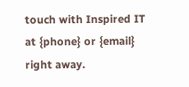touch with Inspired IT at {phone} or {email} right away.